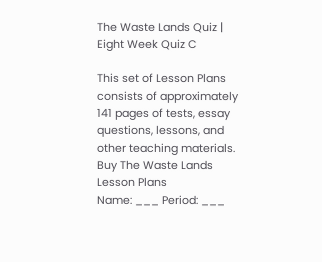The Waste Lands Quiz | Eight Week Quiz C

This set of Lesson Plans consists of approximately 141 pages of tests, essay questions, lessons, and other teaching materials.
Buy The Waste Lands Lesson Plans
Name: ___ Period: ___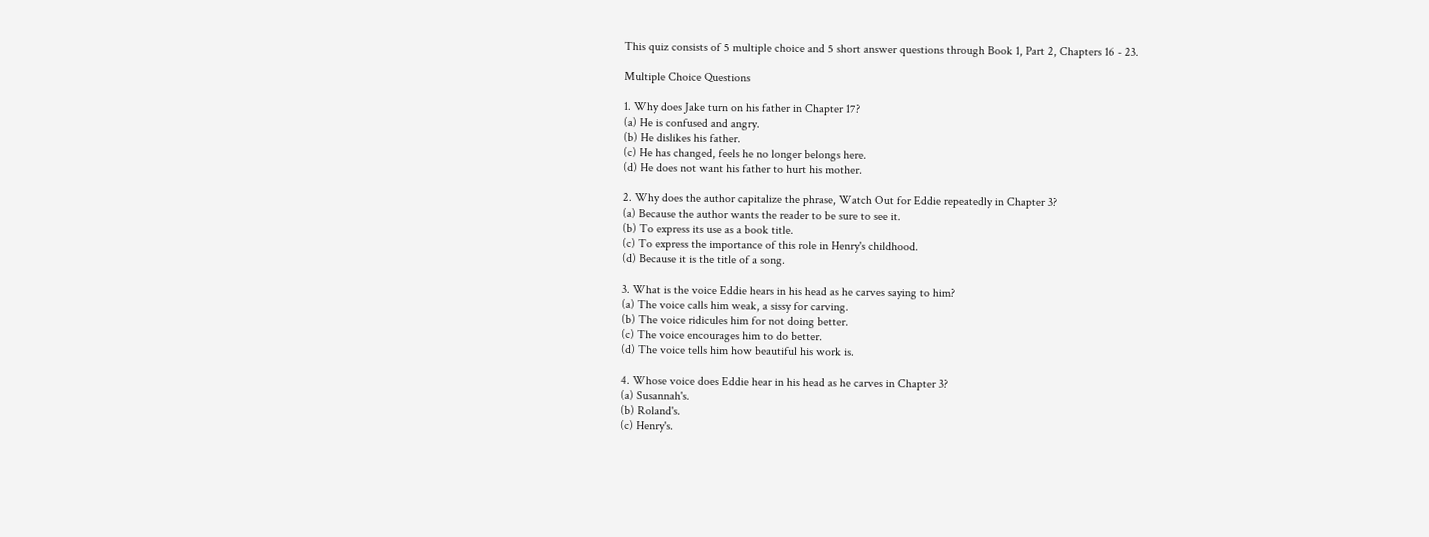This quiz consists of 5 multiple choice and 5 short answer questions through Book 1, Part 2, Chapters 16 - 23.

Multiple Choice Questions

1. Why does Jake turn on his father in Chapter 17?
(a) He is confused and angry.
(b) He dislikes his father.
(c) He has changed, feels he no longer belongs here.
(d) He does not want his father to hurt his mother.

2. Why does the author capitalize the phrase, Watch Out for Eddie repeatedly in Chapter 3?
(a) Because the author wants the reader to be sure to see it.
(b) To express its use as a book title.
(c) To express the importance of this role in Henry's childhood.
(d) Because it is the title of a song.

3. What is the voice Eddie hears in his head as he carves saying to him?
(a) The voice calls him weak, a sissy for carving.
(b) The voice ridicules him for not doing better.
(c) The voice encourages him to do better.
(d) The voice tells him how beautiful his work is.

4. Whose voice does Eddie hear in his head as he carves in Chapter 3?
(a) Susannah's.
(b) Roland's.
(c) Henry's.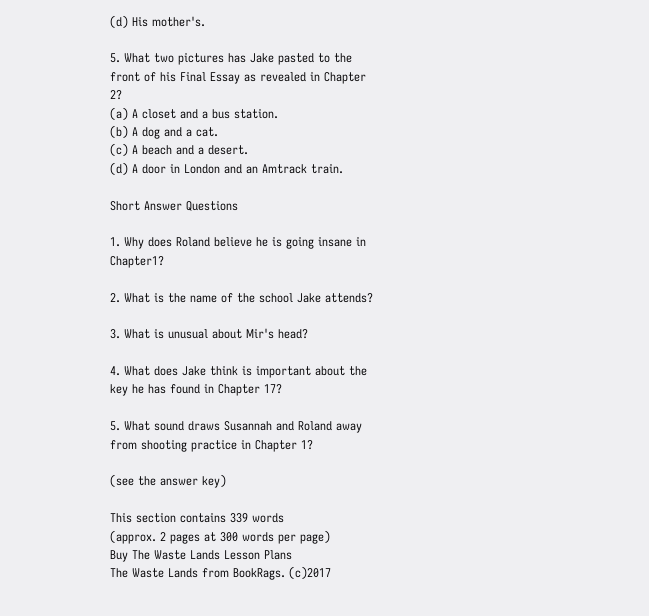(d) His mother's.

5. What two pictures has Jake pasted to the front of his Final Essay as revealed in Chapter 2?
(a) A closet and a bus station.
(b) A dog and a cat.
(c) A beach and a desert.
(d) A door in London and an Amtrack train.

Short Answer Questions

1. Why does Roland believe he is going insane in Chapter1?

2. What is the name of the school Jake attends?

3. What is unusual about Mir's head?

4. What does Jake think is important about the key he has found in Chapter 17?

5. What sound draws Susannah and Roland away from shooting practice in Chapter 1?

(see the answer key)

This section contains 339 words
(approx. 2 pages at 300 words per page)
Buy The Waste Lands Lesson Plans
The Waste Lands from BookRags. (c)2017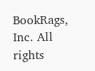BookRags, Inc. All rights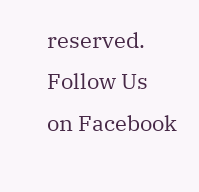reserved.
Follow Us on Facebook